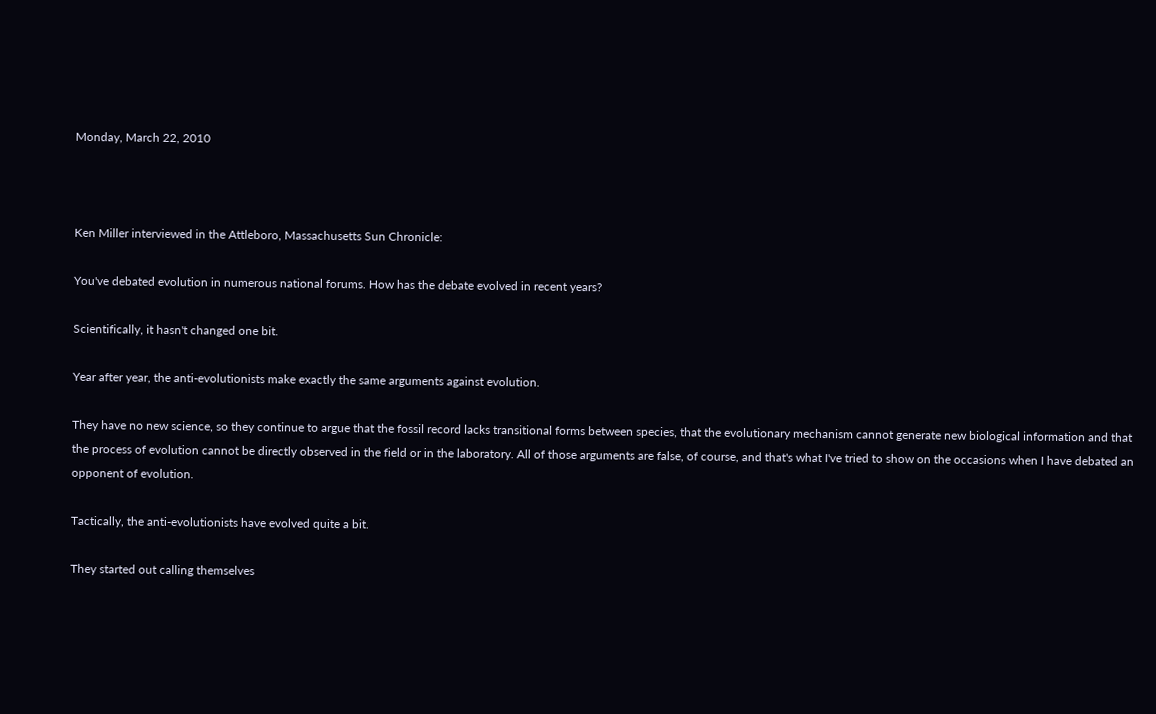Monday, March 22, 2010



Ken Miller interviewed in the Attleboro, Massachusetts Sun Chronicle:

You've debated evolution in numerous national forums. How has the debate evolved in recent years?

Scientifically, it hasn't changed one bit.

Year after year, the anti-evolutionists make exactly the same arguments against evolution.

They have no new science, so they continue to argue that the fossil record lacks transitional forms between species, that the evolutionary mechanism cannot generate new biological information and that the process of evolution cannot be directly observed in the field or in the laboratory. All of those arguments are false, of course, and that's what I've tried to show on the occasions when I have debated an opponent of evolution.

Tactically, the anti-evolutionists have evolved quite a bit.

They started out calling themselves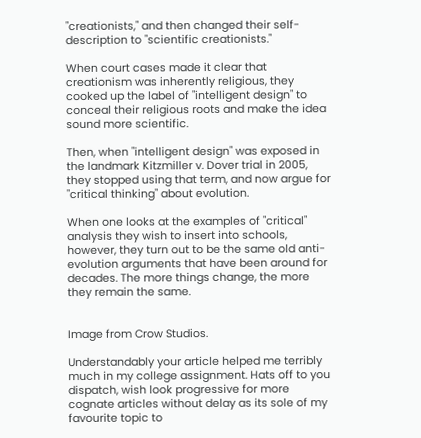"creationists," and then changed their self-description to "scientific creationists."

When court cases made it clear that creationism was inherently religious, they cooked up the label of "intelligent design" to conceal their religious roots and make the idea sound more scientific.

Then, when "intelligent design" was exposed in the landmark Kitzmiller v. Dover trial in 2005, they stopped using that term, and now argue for "critical thinking" about evolution.

When one looks at the examples of "critical" analysis they wish to insert into schools, however, they turn out to be the same old anti-evolution arguments that have been around for decades. The more things change, the more they remain the same.


Image from Crow Studios.

Understandably your article helped me terribly much in my college assignment. Hats off to you dispatch, wish look progressive for more cognate articles without delay as its sole of my favourite topic to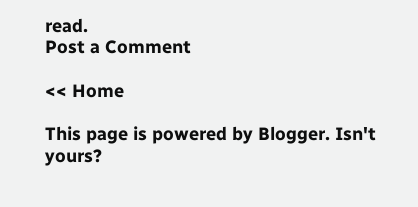read.
Post a Comment

<< Home

This page is powered by Blogger. Isn't yours?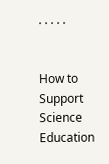. . . . .


How to Support Science Education